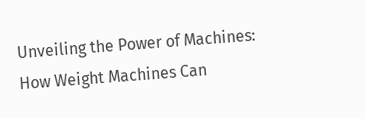Unveiling the Power of Machines: How Weight Machines Can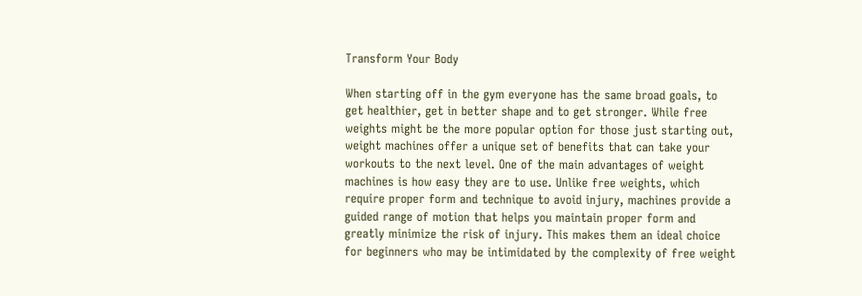Transform Your Body

When starting off in the gym everyone has the same broad goals, to get healthier, get in better shape and to get stronger. While free weights might be the more popular option for those just starting out, weight machines offer a unique set of benefits that can take your workouts to the next level. One of the main advantages of weight machines is how easy they are to use. Unlike free weights, which require proper form and technique to avoid injury, machines provide a guided range of motion that helps you maintain proper form and greatly minimize the risk of injury. This makes them an ideal choice for beginners who may be intimidated by the complexity of free weight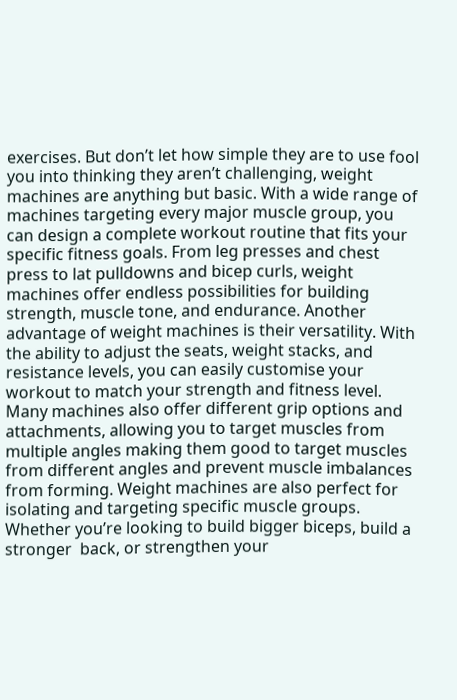exercises. But don’t let how simple they are to use fool you into thinking they aren’t challenging, weight machines are anything but basic. With a wide range of machines targeting every major muscle group, you can design a complete workout routine that fits your specific fitness goals. From leg presses and chest press to lat pulldowns and bicep curls, weight machines offer endless possibilities for building strength, muscle tone, and endurance. Another advantage of weight machines is their versatility. With the ability to adjust the seats, weight stacks, and resistance levels, you can easily customise your workout to match your strength and fitness level. Many machines also offer different grip options and attachments, allowing you to target muscles from multiple angles making them good to target muscles from different angles and prevent muscle imbalances from forming. Weight machines are also perfect for isolating and targeting specific muscle groups. Whether you’re looking to build bigger biceps, build a stronger  back, or strengthen your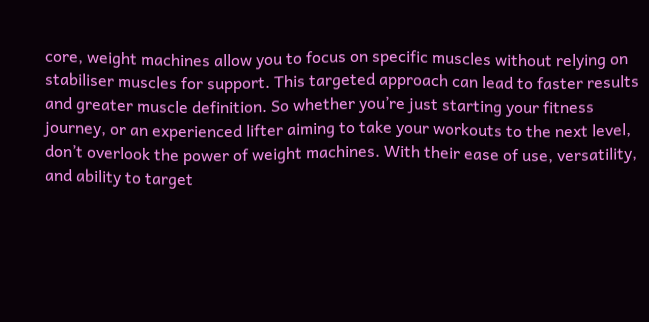core, weight machines allow you to focus on specific muscles without relying on stabiliser muscles for support. This targeted approach can lead to faster results and greater muscle definition. So whether you’re just starting your fitness journey, or an experienced lifter aiming to take your workouts to the next level, don’t overlook the power of weight machines. With their ease of use, versatility, and ability to target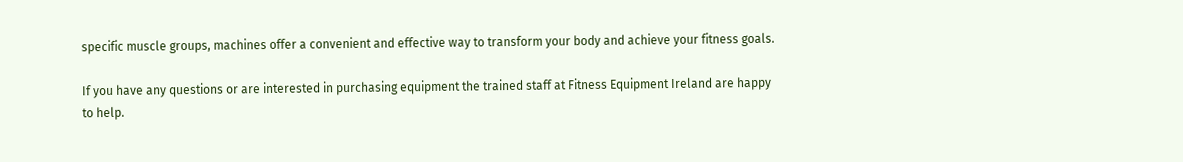specific muscle groups, machines offer a convenient and effective way to transform your body and achieve your fitness goals.

If you have any questions or are interested in purchasing equipment the trained staff at Fitness Equipment Ireland are happy to help.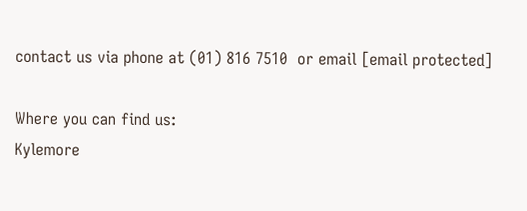contact us via phone at (01) 816 7510  or email [email protected]

Where you can find us:
Kylemore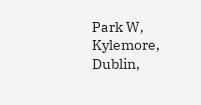Park W, Kylemore, Dublin,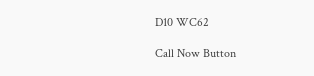D10 WC62

Call Now Button